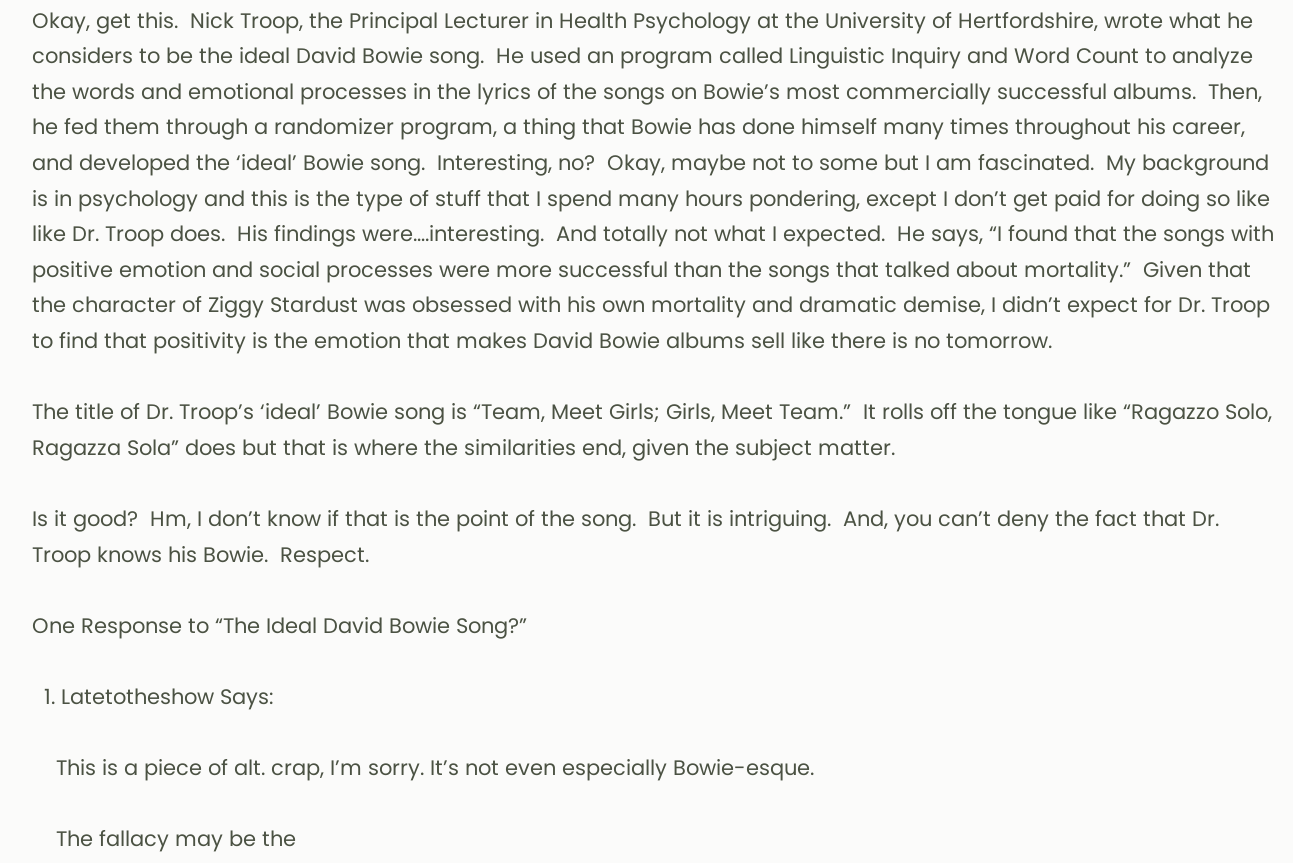Okay, get this.  Nick Troop, the Principal Lecturer in Health Psychology at the University of Hertfordshire, wrote what he considers to be the ideal David Bowie song.  He used an program called Linguistic Inquiry and Word Count to analyze the words and emotional processes in the lyrics of the songs on Bowie’s most commercially successful albums.  Then, he fed them through a randomizer program, a thing that Bowie has done himself many times throughout his career, and developed the ‘ideal’ Bowie song.  Interesting, no?  Okay, maybe not to some but I am fascinated.  My background is in psychology and this is the type of stuff that I spend many hours pondering, except I don’t get paid for doing so like like Dr. Troop does.  His findings were….interesting.  And totally not what I expected.  He says, “I found that the songs with positive emotion and social processes were more successful than the songs that talked about mortality.”  Given that the character of Ziggy Stardust was obsessed with his own mortality and dramatic demise, I didn’t expect for Dr. Troop to find that positivity is the emotion that makes David Bowie albums sell like there is no tomorrow.

The title of Dr. Troop’s ‘ideal’ Bowie song is “Team, Meet Girls; Girls, Meet Team.”  It rolls off the tongue like “Ragazzo Solo, Ragazza Sola” does but that is where the similarities end, given the subject matter.

Is it good?  Hm, I don’t know if that is the point of the song.  But it is intriguing.  And, you can’t deny the fact that Dr. Troop knows his Bowie.  Respect.

One Response to “The Ideal David Bowie Song?”

  1. Latetotheshow Says:

    This is a piece of alt. crap, I’m sorry. It’s not even especially Bowie-esque.

    The fallacy may be the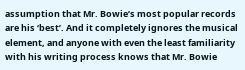assumption that Mr. Bowie’s most popular records are his ‘best’. And it completely ignores the musical element, and anyone with even the least familiarity with his writing process knows that Mr. Bowie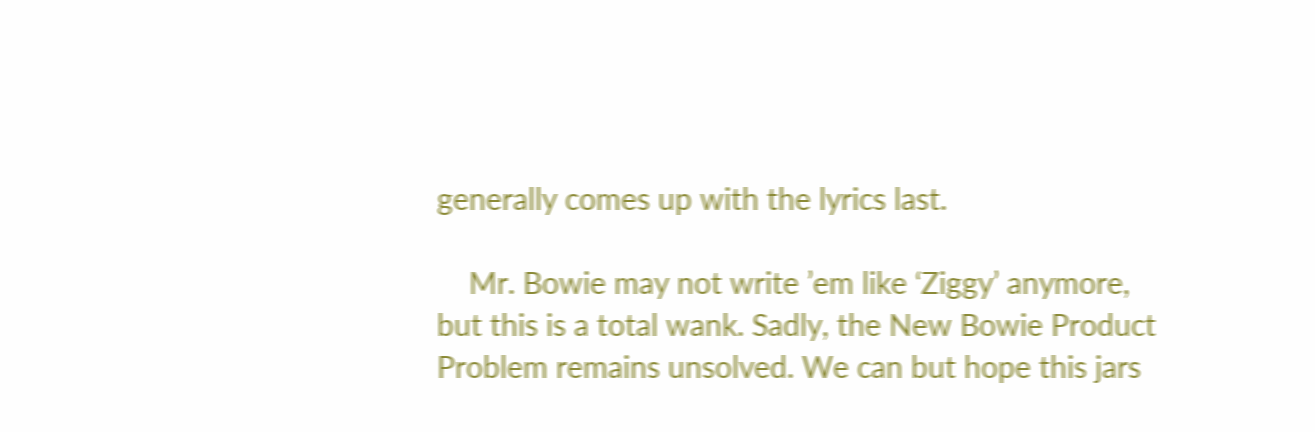generally comes up with the lyrics last.

    Mr. Bowie may not write ’em like ‘Ziggy’ anymore, but this is a total wank. Sadly, the New Bowie Product Problem remains unsolved. We can but hope this jars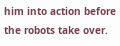him into action before the robots take over.